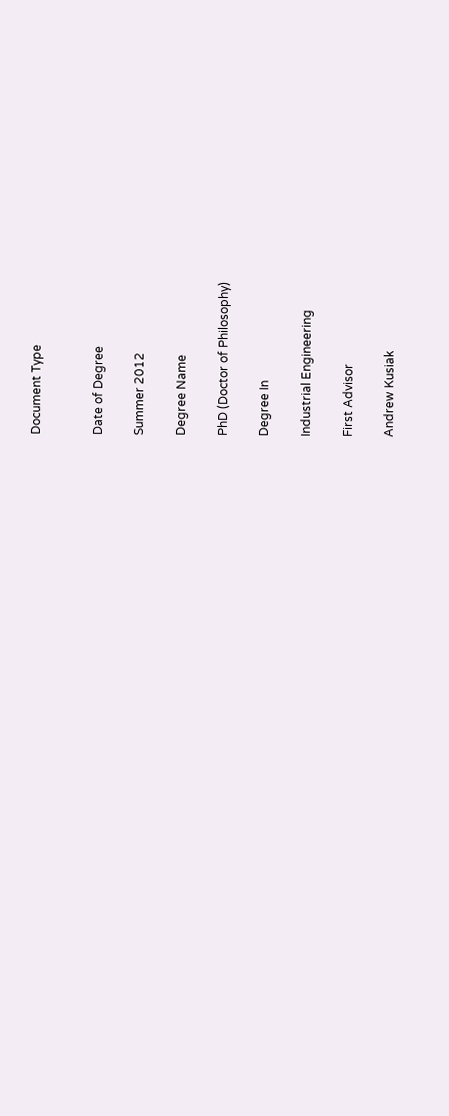Document Type


Date of Degree

Summer 2012

Degree Name

PhD (Doctor of Philosophy)

Degree In

Industrial Engineering

First Advisor

Andrew Kusiak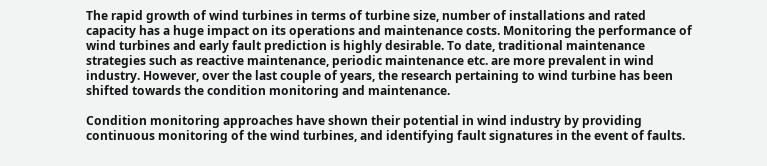The rapid growth of wind turbines in terms of turbine size, number of installations and rated capacity has a huge impact on its operations and maintenance costs. Monitoring the performance of wind turbines and early fault prediction is highly desirable. To date, traditional maintenance strategies such as reactive maintenance, periodic maintenance etc. are more prevalent in wind industry. However, over the last couple of years, the research pertaining to wind turbine has been shifted towards the condition monitoring and maintenance.

Condition monitoring approaches have shown their potential in wind industry by providing continuous monitoring of the wind turbines, and identifying fault signatures in the event of faults.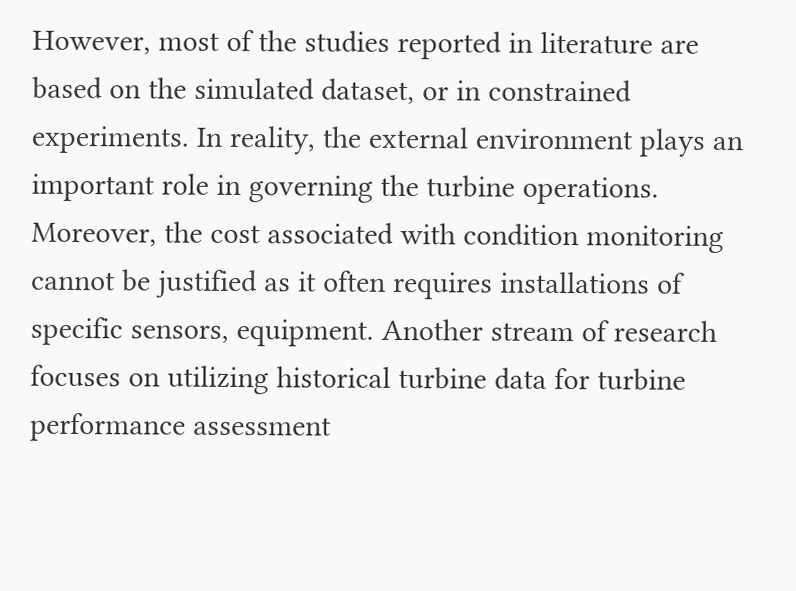However, most of the studies reported in literature are based on the simulated dataset, or in constrained experiments. In reality, the external environment plays an important role in governing the turbine operations. Moreover, the cost associated with condition monitoring cannot be justified as it often requires installations of specific sensors, equipment. Another stream of research focuses on utilizing historical turbine data for turbine performance assessment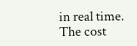in real time. The cost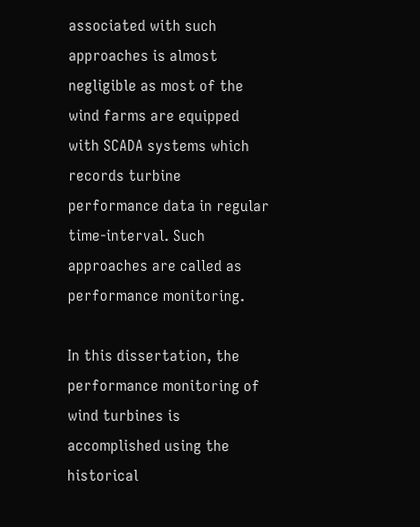associated with such approaches is almost negligible as most of the wind farms are equipped with SCADA systems which records turbine performance data in regular time-interval. Such approaches are called as performance monitoring.

In this dissertation, the performance monitoring of wind turbines is accomplished using the historical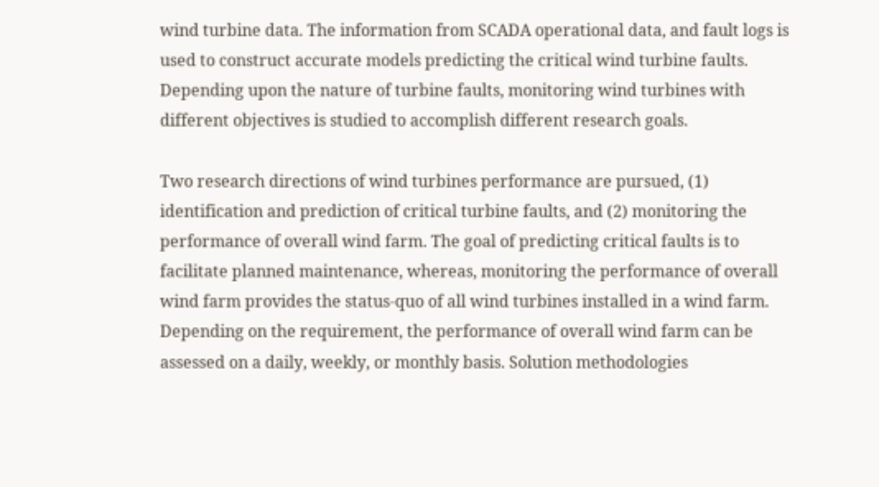wind turbine data. The information from SCADA operational data, and fault logs is used to construct accurate models predicting the critical wind turbine faults. Depending upon the nature of turbine faults, monitoring wind turbines with different objectives is studied to accomplish different research goals.

Two research directions of wind turbines performance are pursued, (1) identification and prediction of critical turbine faults, and (2) monitoring the performance of overall wind farm. The goal of predicting critical faults is to facilitate planned maintenance, whereas, monitoring the performance of overall wind farm provides the status-quo of all wind turbines installed in a wind farm. Depending on the requirement, the performance of overall wind farm can be assessed on a daily, weekly, or monthly basis. Solution methodologies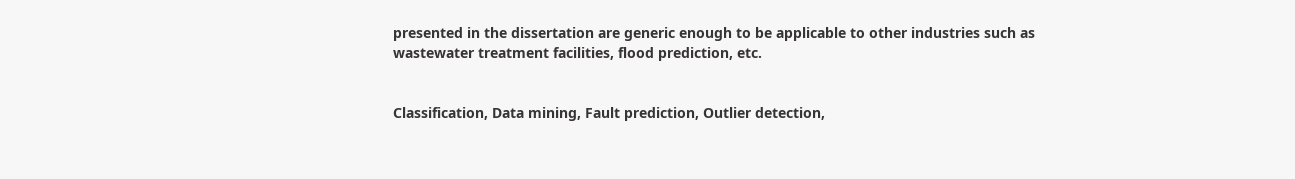presented in the dissertation are generic enough to be applicable to other industries such as wastewater treatment facilities, flood prediction, etc.


Classification, Data mining, Fault prediction, Outlier detection,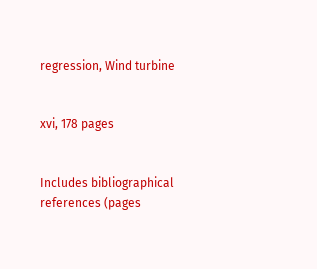regression, Wind turbine


xvi, 178 pages


Includes bibliographical references (pages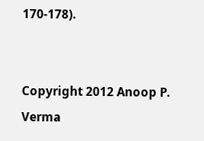170-178).


Copyright 2012 Anoop P. Verma